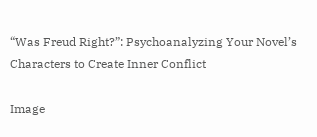“Was Freud Right?”: Psychoanalyzing Your Novel’s Characters to Create Inner Conflict

Image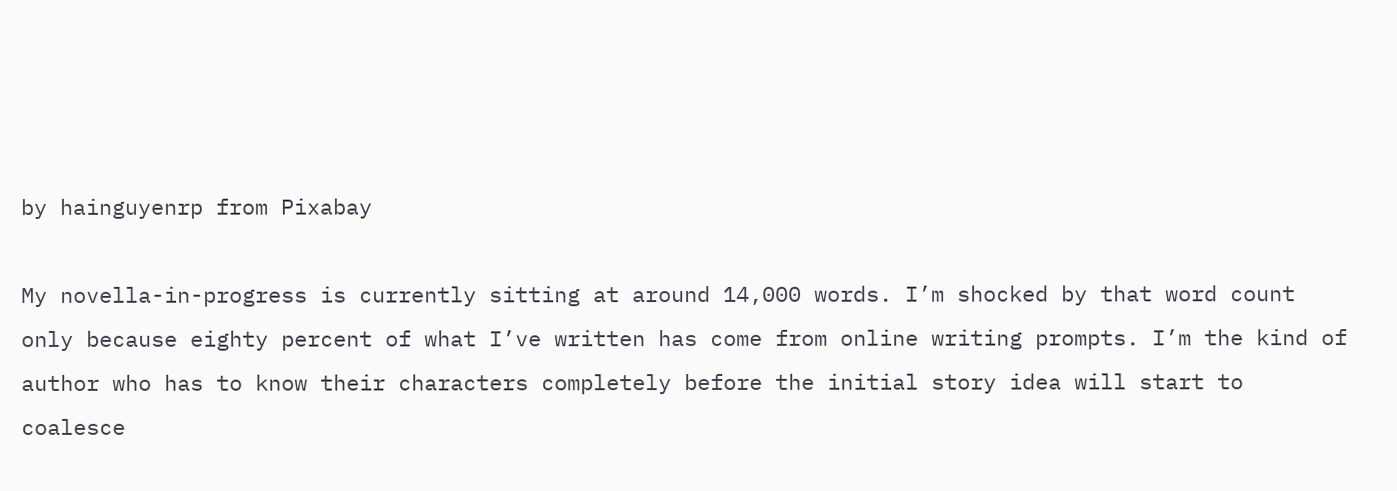by hainguyenrp from Pixabay

My novella-in-progress is currently sitting at around 14,000 words. I’m shocked by that word count only because eighty percent of what I’ve written has come from online writing prompts. I’m the kind of author who has to know their characters completely before the initial story idea will start to coalesce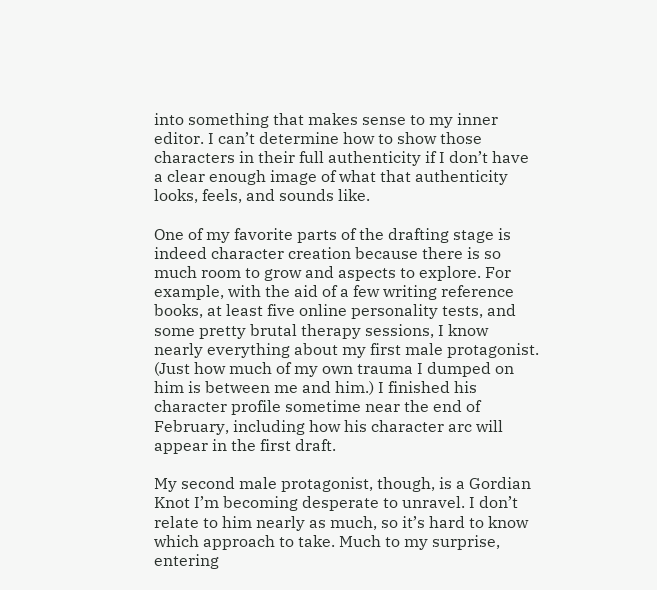into something that makes sense to my inner editor. I can’t determine how to show those characters in their full authenticity if I don’t have a clear enough image of what that authenticity looks, feels, and sounds like.

One of my favorite parts of the drafting stage is indeed character creation because there is so much room to grow and aspects to explore. For example, with the aid of a few writing reference books, at least five online personality tests, and some pretty brutal therapy sessions, I know nearly everything about my first male protagonist. (Just how much of my own trauma I dumped on him is between me and him.) I finished his character profile sometime near the end of February, including how his character arc will appear in the first draft.

My second male protagonist, though, is a Gordian Knot I’m becoming desperate to unravel. I don’t relate to him nearly as much, so it’s hard to know which approach to take. Much to my surprise, entering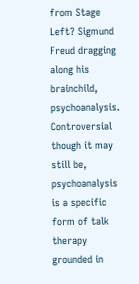from Stage Left? Sigmund Freud dragging along his brainchild, psychoanalysis. Controversial though it may still be, psychoanalysis is a specific form of talk therapy grounded in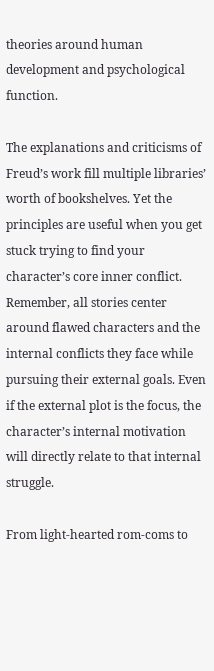theories around human development and psychological function.

The explanations and criticisms of Freud’s work fill multiple libraries’ worth of bookshelves. Yet the principles are useful when you get stuck trying to find your character’s core inner conflict. Remember, all stories center around flawed characters and the internal conflicts they face while pursuing their external goals. Even if the external plot is the focus, the character’s internal motivation will directly relate to that internal struggle.

From light-hearted rom-coms to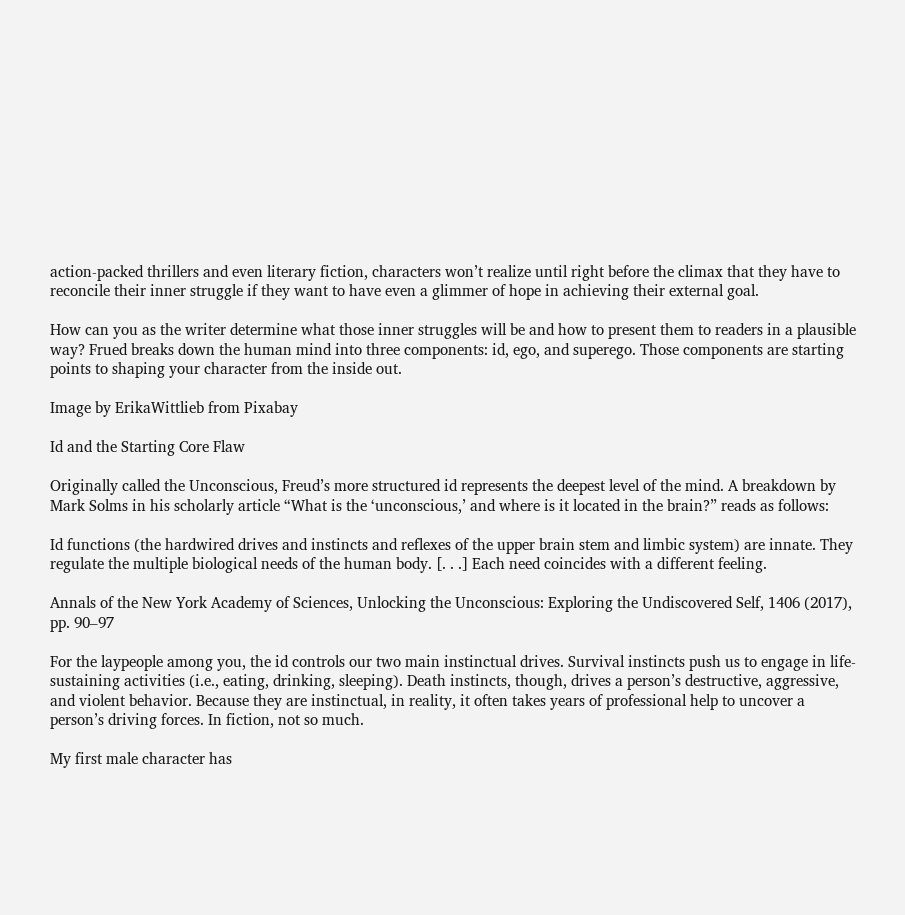action-packed thrillers and even literary fiction, characters won’t realize until right before the climax that they have to reconcile their inner struggle if they want to have even a glimmer of hope in achieving their external goal.

How can you as the writer determine what those inner struggles will be and how to present them to readers in a plausible way? Frued breaks down the human mind into three components: id, ego, and superego. Those components are starting points to shaping your character from the inside out.

Image by ErikaWittlieb from Pixabay

Id and the Starting Core Flaw

Originally called the Unconscious, Freud’s more structured id represents the deepest level of the mind. A breakdown by Mark Solms in his scholarly article “What is the ‘unconscious,’ and where is it located in the brain?” reads as follows:

Id functions (the hardwired drives and instincts and reflexes of the upper brain stem and limbic system) are innate. They regulate the multiple biological needs of the human body. [. . .] Each need coincides with a different feeling.

Annals of the New York Academy of Sciences, Unlocking the Unconscious: Exploring the Undiscovered Self, 1406 (2017), pp. 90–97

For the laypeople among you, the id controls our two main instinctual drives. Survival instincts push us to engage in life-sustaining activities (i.e., eating, drinking, sleeping). Death instincts, though, drives a person’s destructive, aggressive, and violent behavior. Because they are instinctual, in reality, it often takes years of professional help to uncover a person’s driving forces. In fiction, not so much.

My first male character has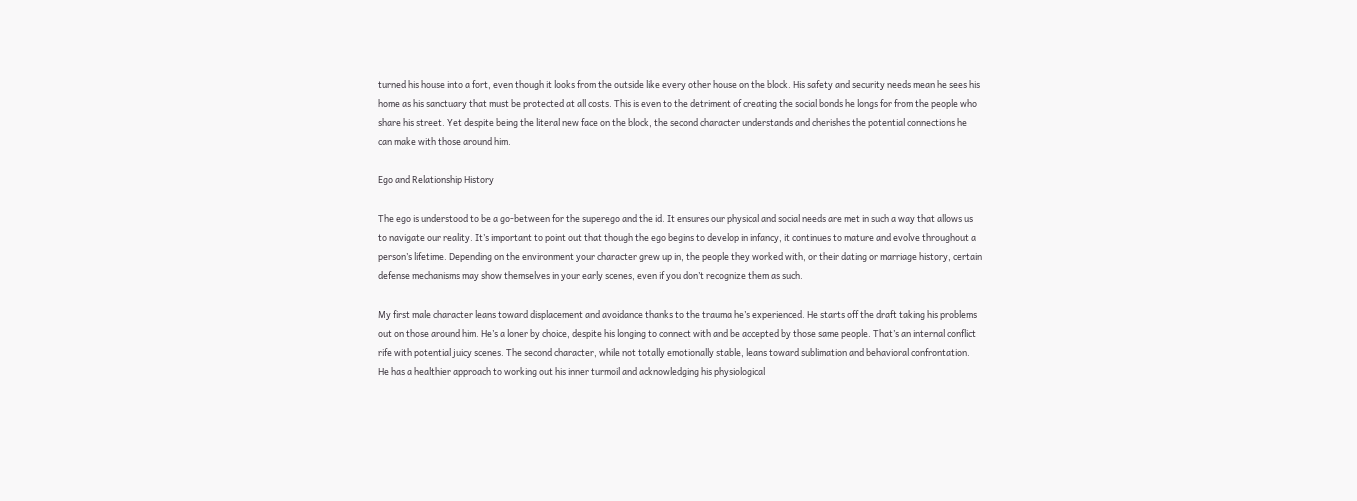turned his house into a fort, even though it looks from the outside like every other house on the block. His safety and security needs mean he sees his home as his sanctuary that must be protected at all costs. This is even to the detriment of creating the social bonds he longs for from the people who share his street. Yet despite being the literal new face on the block, the second character understands and cherishes the potential connections he can make with those around him.

Ego and Relationship History

The ego is understood to be a go-between for the superego and the id. It ensures our physical and social needs are met in such a way that allows us to navigate our reality. It’s important to point out that though the ego begins to develop in infancy, it continues to mature and evolve throughout a person’s lifetime. Depending on the environment your character grew up in, the people they worked with, or their dating or marriage history, certain defense mechanisms may show themselves in your early scenes, even if you don’t recognize them as such.

My first male character leans toward displacement and avoidance thanks to the trauma he’s experienced. He starts off the draft taking his problems out on those around him. He’s a loner by choice, despite his longing to connect with and be accepted by those same people. That’s an internal conflict rife with potential juicy scenes. The second character, while not totally emotionally stable, leans toward sublimation and behavioral confrontation. He has a healthier approach to working out his inner turmoil and acknowledging his physiological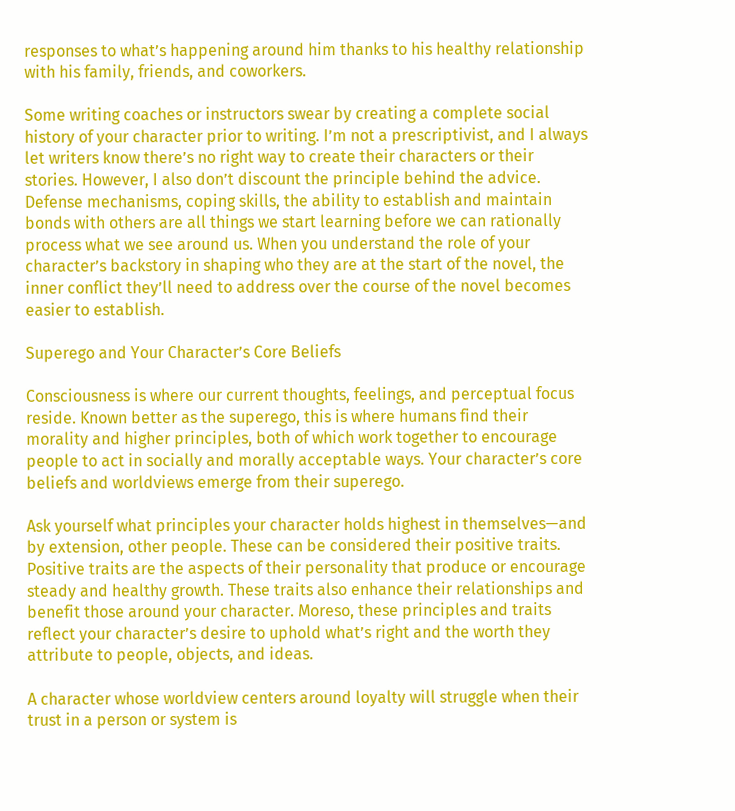responses to what’s happening around him thanks to his healthy relationship with his family, friends, and coworkers.

Some writing coaches or instructors swear by creating a complete social history of your character prior to writing. I’m not a prescriptivist, and I always let writers know there’s no right way to create their characters or their stories. However, I also don’t discount the principle behind the advice. Defense mechanisms, coping skills, the ability to establish and maintain bonds with others are all things we start learning before we can rationally process what we see around us. When you understand the role of your character’s backstory in shaping who they are at the start of the novel, the inner conflict they’ll need to address over the course of the novel becomes easier to establish.

Superego and Your Character’s Core Beliefs

Consciousness is where our current thoughts, feelings, and perceptual focus reside. Known better as the superego, this is where humans find their morality and higher principles, both of which work together to encourage people to act in socially and morally acceptable ways. Your character’s core beliefs and worldviews emerge from their superego.

Ask yourself what principles your character holds highest in themselves—and by extension, other people. These can be considered their positive traits. Positive traits are the aspects of their personality that produce or encourage steady and healthy growth. These traits also enhance their relationships and benefit those around your character. Moreso, these principles and traits reflect your character’s desire to uphold what’s right and the worth they attribute to people, objects, and ideas.

A character whose worldview centers around loyalty will struggle when their trust in a person or system is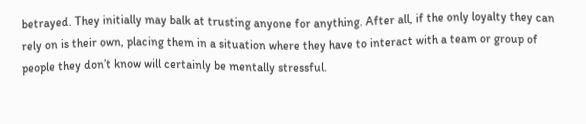betrayed. They initially may balk at trusting anyone for anything. After all, if the only loyalty they can rely on is their own, placing them in a situation where they have to interact with a team or group of people they don’t know will certainly be mentally stressful.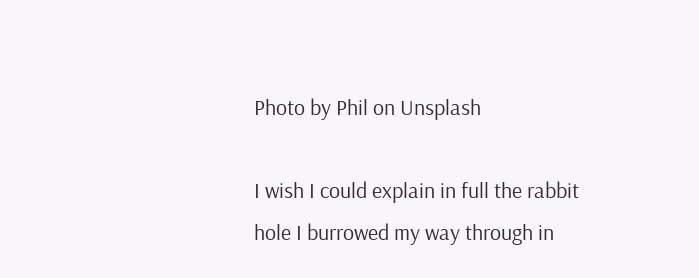Photo by Phil on Unsplash

I wish I could explain in full the rabbit hole I burrowed my way through in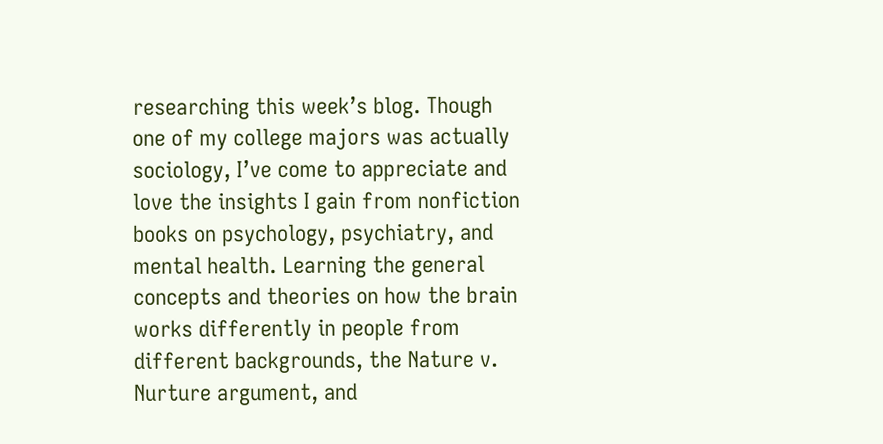researching this week’s blog. Though one of my college majors was actually sociology, I’ve come to appreciate and love the insights I gain from nonfiction books on psychology, psychiatry, and mental health. Learning the general concepts and theories on how the brain works differently in people from different backgrounds, the Nature v. Nurture argument, and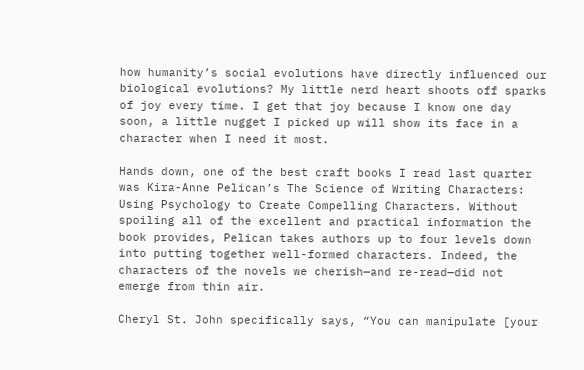how humanity’s social evolutions have directly influenced our biological evolutions? My little nerd heart shoots off sparks of joy every time. I get that joy because I know one day soon, a little nugget I picked up will show its face in a character when I need it most.

Hands down, one of the best craft books I read last quarter was Kira-Anne Pelican’s The Science of Writing Characters: Using Psychology to Create Compelling Characters. Without spoiling all of the excellent and practical information the book provides, Pelican takes authors up to four levels down into putting together well-formed characters. Indeed, the characters of the novels we cherish—and re-read—did not emerge from thin air.

Cheryl St. John specifically says, “You can manipulate [your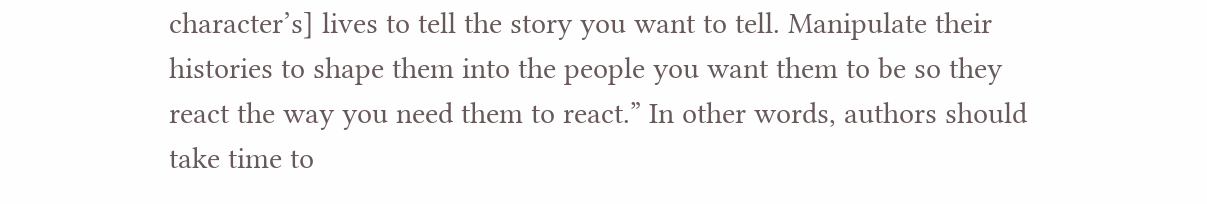character’s] lives to tell the story you want to tell. Manipulate their histories to shape them into the people you want them to be so they react the way you need them to react.” In other words, authors should take time to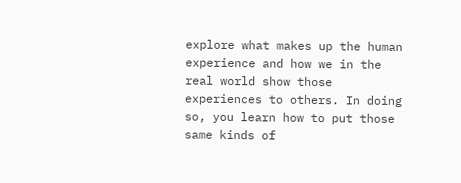explore what makes up the human experience and how we in the real world show those experiences to others. In doing so, you learn how to put those same kinds of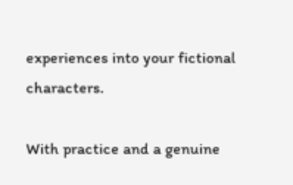experiences into your fictional characters.

With practice and a genuine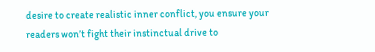desire to create realistic inner conflict, you ensure your readers won’t fight their instinctual drive to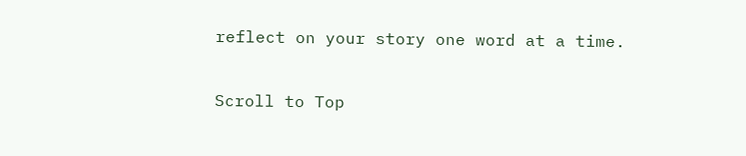reflect on your story one word at a time.

Scroll to Top